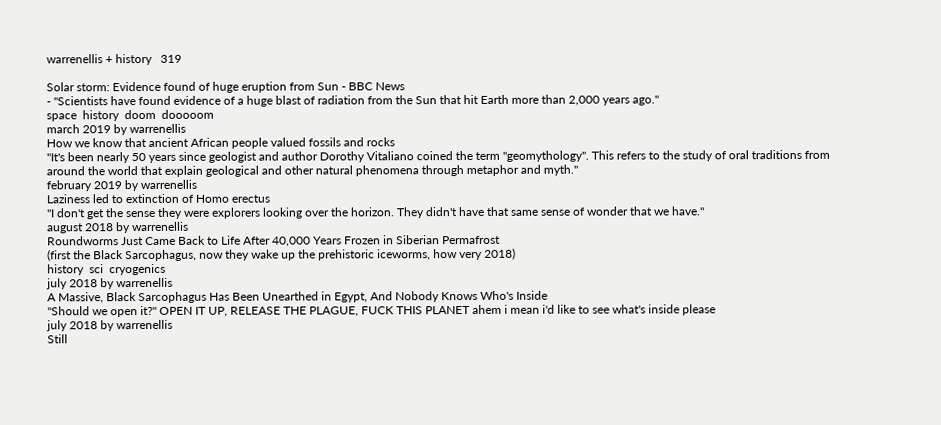warrenellis + history   319

Solar storm: Evidence found of huge eruption from Sun - BBC News
- "Scientists have found evidence of a huge blast of radiation from the Sun that hit Earth more than 2,000 years ago."
space  history  doom  dooooom
march 2019 by warrenellis
How we know that ancient African people valued fossils and rocks
"It's been nearly 50 years since geologist and author Dorothy Vitaliano coined the term "geomythology". This refers to the study of oral traditions from around the world that explain geological and other natural phenomena through metaphor and myth."
february 2019 by warrenellis
Laziness led to extinction of Homo erectus
"I don't get the sense they were explorers looking over the horizon. They didn't have that same sense of wonder that we have."
august 2018 by warrenellis
Roundworms Just Came Back to Life After 40,000 Years Frozen in Siberian Permafrost
(first the Black Sarcophagus, now they wake up the prehistoric iceworms, how very 2018)
history  sci  cryogenics
july 2018 by warrenellis
A Massive, Black Sarcophagus Has Been Unearthed in Egypt, And Nobody Knows Who's Inside
"Should we open it?" OPEN IT UP, RELEASE THE PLAGUE, FUCK THIS PLANET ahem i mean i'd like to see what's inside please
july 2018 by warrenellis
Still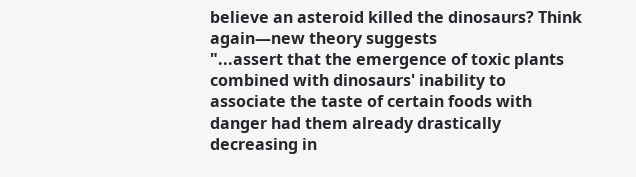believe an asteroid killed the dinosaurs? Think again—new theory suggests
"...assert that the emergence of toxic plants combined with dinosaurs' inability to associate the taste of certain foods with danger had them already drastically decreasing in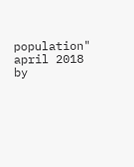population"
april 2018 by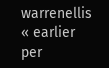warrenellis
« earlier
per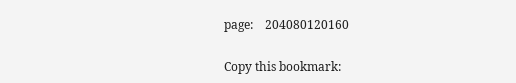page:    204080120160

Copy this bookmark: